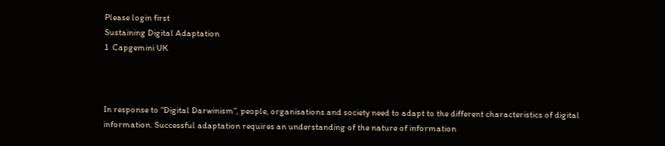Please login first
Sustaining Digital Adaptation
1  Capgemini UK



In response to “Digital Darwinism”, people, organisations and society need to adapt to the different characteristics of digital information. Successful adaptation requires an understanding of the nature of information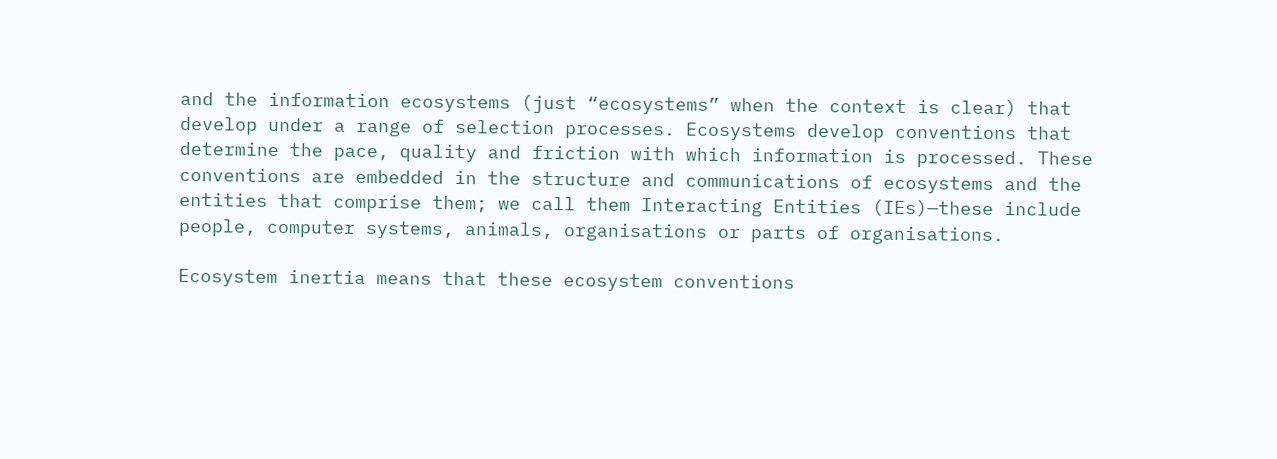and the information ecosystems (just “ecosystems” when the context is clear) that develop under a range of selection processes. Ecosystems develop conventions that determine the pace, quality and friction with which information is processed. These conventions are embedded in the structure and communications of ecosystems and the entities that comprise them; we call them Interacting Entities (IEs)—these include people, computer systems, animals, organisations or parts of organisations.

Ecosystem inertia means that these ecosystem conventions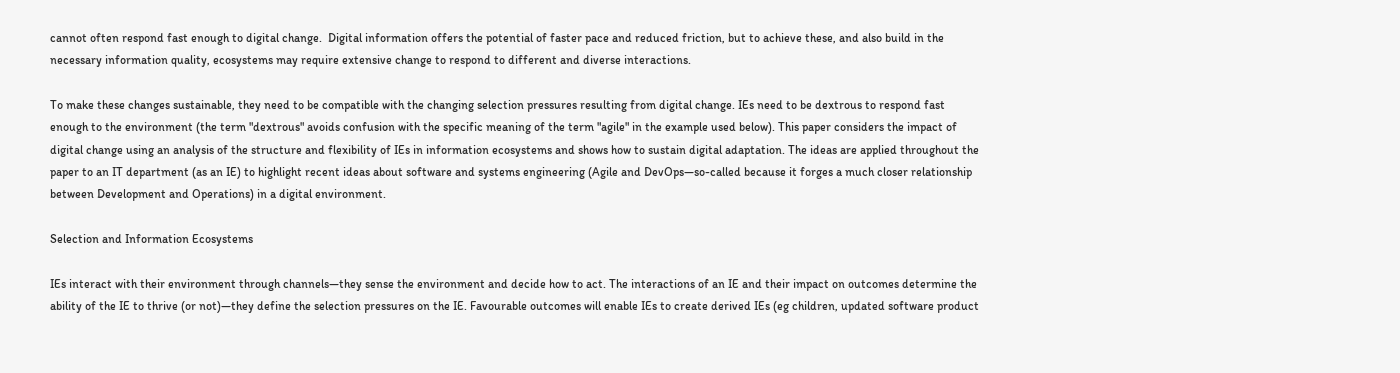cannot often respond fast enough to digital change.  Digital information offers the potential of faster pace and reduced friction, but to achieve these, and also build in the necessary information quality, ecosystems may require extensive change to respond to different and diverse interactions.

To make these changes sustainable, they need to be compatible with the changing selection pressures resulting from digital change. IEs need to be dextrous to respond fast enough to the environment (the term "dextrous" avoids confusion with the specific meaning of the term "agile" in the example used below). This paper considers the impact of digital change using an analysis of the structure and flexibility of IEs in information ecosystems and shows how to sustain digital adaptation. The ideas are applied throughout the paper to an IT department (as an IE) to highlight recent ideas about software and systems engineering (Agile and DevOps—so-called because it forges a much closer relationship between Development and Operations) in a digital environment.

Selection and Information Ecosystems

IEs interact with their environment through channels—they sense the environment and decide how to act. The interactions of an IE and their impact on outcomes determine the ability of the IE to thrive (or not)—they define the selection pressures on the IE. Favourable outcomes will enable IEs to create derived IEs (eg children, updated software product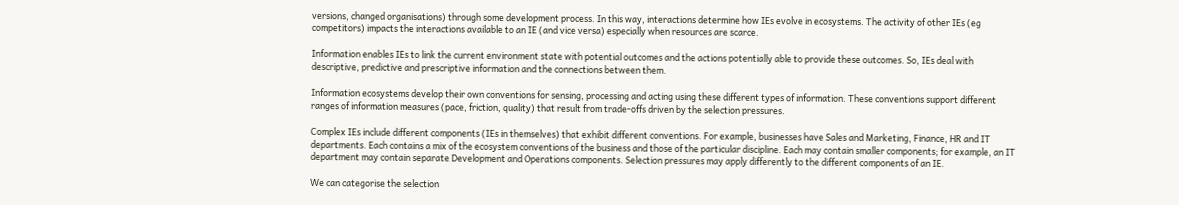versions, changed organisations) through some development process. In this way, interactions determine how IEs evolve in ecosystems. The activity of other IEs (eg competitors) impacts the interactions available to an IE (and vice versa) especially when resources are scarce.

Information enables IEs to link the current environment state with potential outcomes and the actions potentially able to provide these outcomes. So, IEs deal with descriptive, predictive and prescriptive information and the connections between them.

Information ecosystems develop their own conventions for sensing, processing and acting using these different types of information. These conventions support different ranges of information measures (pace, friction, quality) that result from trade-offs driven by the selection pressures.

Complex IEs include different components (IEs in themselves) that exhibit different conventions. For example, businesses have Sales and Marketing, Finance, HR and IT departments. Each contains a mix of the ecosystem conventions of the business and those of the particular discipline. Each may contain smaller components; for example, an IT department may contain separate Development and Operations components. Selection pressures may apply differently to the different components of an IE.

We can categorise the selection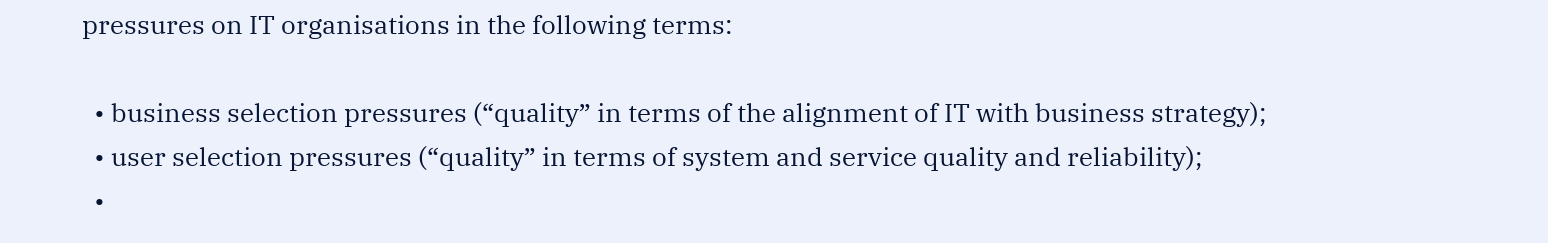pressures on IT organisations in the following terms:

  • business selection pressures (“quality” in terms of the alignment of IT with business strategy);
  • user selection pressures (“quality” in terms of system and service quality and reliability);
  •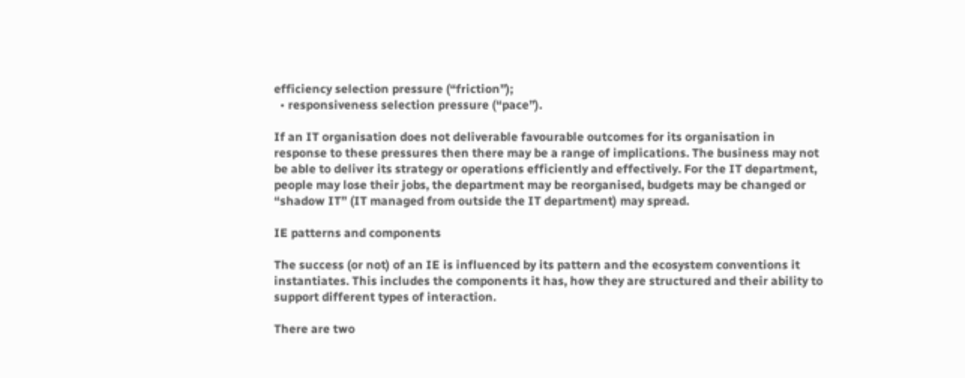efficiency selection pressure (“friction”);
  • responsiveness selection pressure (“pace”).

If an IT organisation does not deliverable favourable outcomes for its organisation in response to these pressures then there may be a range of implications. The business may not be able to deliver its strategy or operations efficiently and effectively. For the IT department, people may lose their jobs, the department may be reorganised, budgets may be changed or “shadow IT” (IT managed from outside the IT department) may spread.

IE patterns and components

The success (or not) of an IE is influenced by its pattern and the ecosystem conventions it instantiates. This includes the components it has, how they are structured and their ability to support different types of interaction.

There are two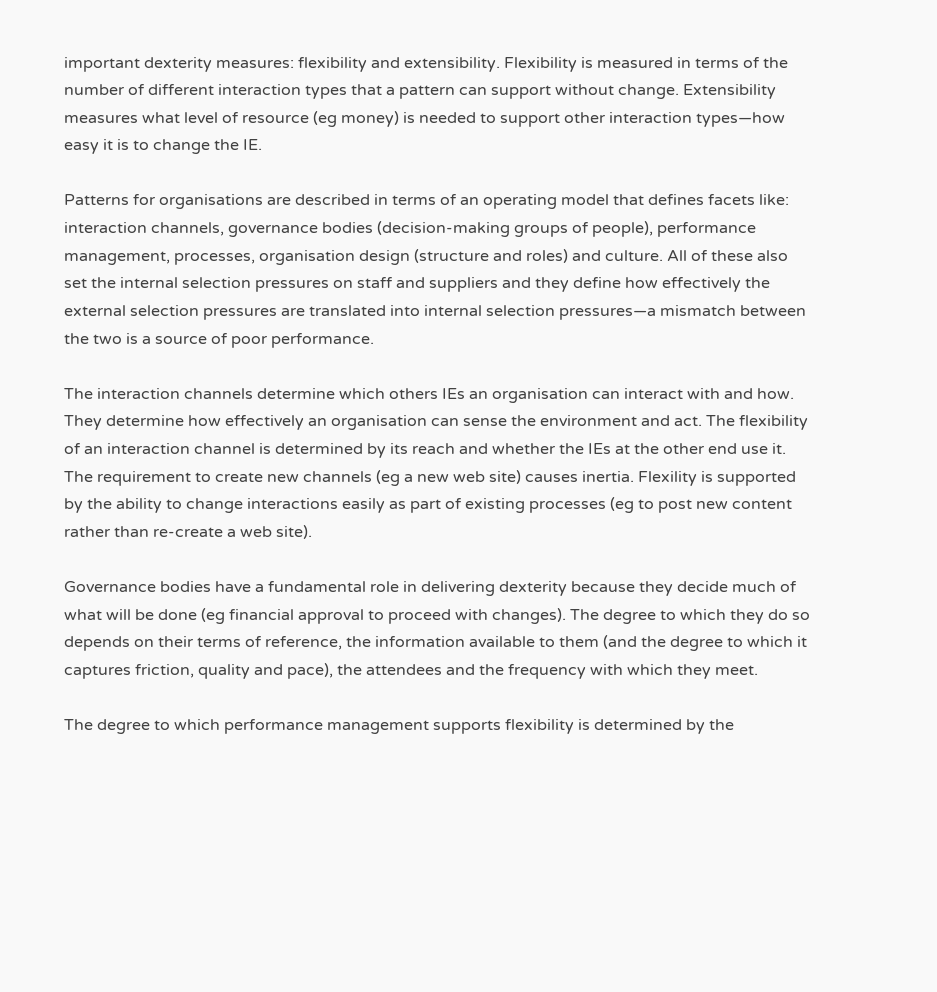important dexterity measures: flexibility and extensibility. Flexibility is measured in terms of the number of different interaction types that a pattern can support without change. Extensibility measures what level of resource (eg money) is needed to support other interaction types—how easy it is to change the IE.

Patterns for organisations are described in terms of an operating model that defines facets like: interaction channels, governance bodies (decision-making groups of people), performance management, processes, organisation design (structure and roles) and culture. All of these also set the internal selection pressures on staff and suppliers and they define how effectively the external selection pressures are translated into internal selection pressures—a mismatch between the two is a source of poor performance.

The interaction channels determine which others IEs an organisation can interact with and how. They determine how effectively an organisation can sense the environment and act. The flexibility of an interaction channel is determined by its reach and whether the IEs at the other end use it. The requirement to create new channels (eg a new web site) causes inertia. Flexility is supported by the ability to change interactions easily as part of existing processes (eg to post new content rather than re-create a web site).

Governance bodies have a fundamental role in delivering dexterity because they decide much of what will be done (eg financial approval to proceed with changes). The degree to which they do so depends on their terms of reference, the information available to them (and the degree to which it captures friction, quality and pace), the attendees and the frequency with which they meet.

The degree to which performance management supports flexibility is determined by the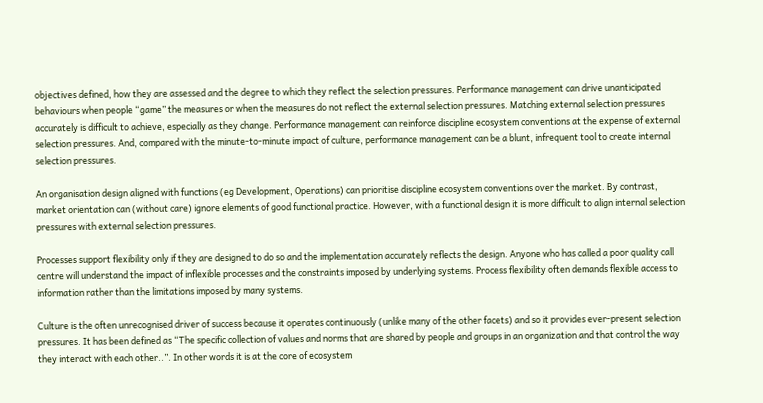objectives defined, how they are assessed and the degree to which they reflect the selection pressures. Performance management can drive unanticipated behaviours when people “game” the measures or when the measures do not reflect the external selection pressures. Matching external selection pressures accurately is difficult to achieve, especially as they change. Performance management can reinforce discipline ecosystem conventions at the expense of external selection pressures. And, compared with the minute-to-minute impact of culture, performance management can be a blunt, infrequent tool to create internal selection pressures.

An organisation design aligned with functions (eg Development, Operations) can prioritise discipline ecosystem conventions over the market. By contrast, market orientation can (without care) ignore elements of good functional practice. However, with a functional design it is more difficult to align internal selection pressures with external selection pressures.

Processes support flexibility only if they are designed to do so and the implementation accurately reflects the design. Anyone who has called a poor quality call centre will understand the impact of inflexible processes and the constraints imposed by underlying systems. Process flexibility often demands flexible access to information rather than the limitations imposed by many systems.

Culture is the often unrecognised driver of success because it operates continuously (unlike many of the other facets) and so it provides ever-present selection pressures. It has been defined as “The specific collection of values and norms that are shared by people and groups in an organization and that control the way they interact with each other..”. In other words it is at the core of ecosystem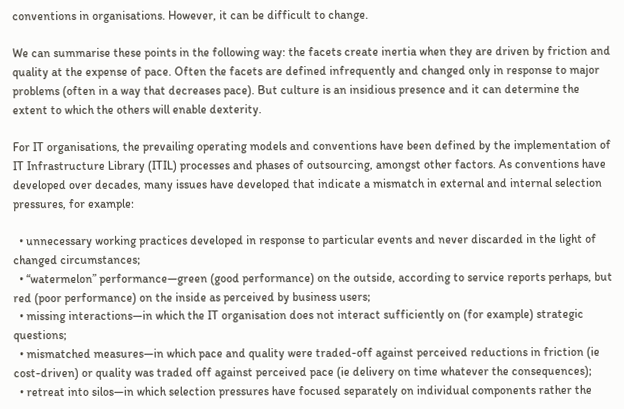conventions in organisations. However, it can be difficult to change.

We can summarise these points in the following way: the facets create inertia when they are driven by friction and quality at the expense of pace. Often the facets are defined infrequently and changed only in response to major problems (often in a way that decreases pace). But culture is an insidious presence and it can determine the extent to which the others will enable dexterity.

For IT organisations, the prevailing operating models and conventions have been defined by the implementation of IT Infrastructure Library (ITIL) processes and phases of outsourcing, amongst other factors. As conventions have developed over decades, many issues have developed that indicate a mismatch in external and internal selection pressures, for example:

  • unnecessary working practices developed in response to particular events and never discarded in the light of changed circumstances;
  • “watermelon” performance—green (good performance) on the outside, according to service reports perhaps, but red (poor performance) on the inside as perceived by business users;
  • missing interactions—in which the IT organisation does not interact sufficiently on (for example) strategic questions;
  • mismatched measures—in which pace and quality were traded-off against perceived reductions in friction (ie cost-driven) or quality was traded off against perceived pace (ie delivery on time whatever the consequences);
  • retreat into silos—in which selection pressures have focused separately on individual components rather the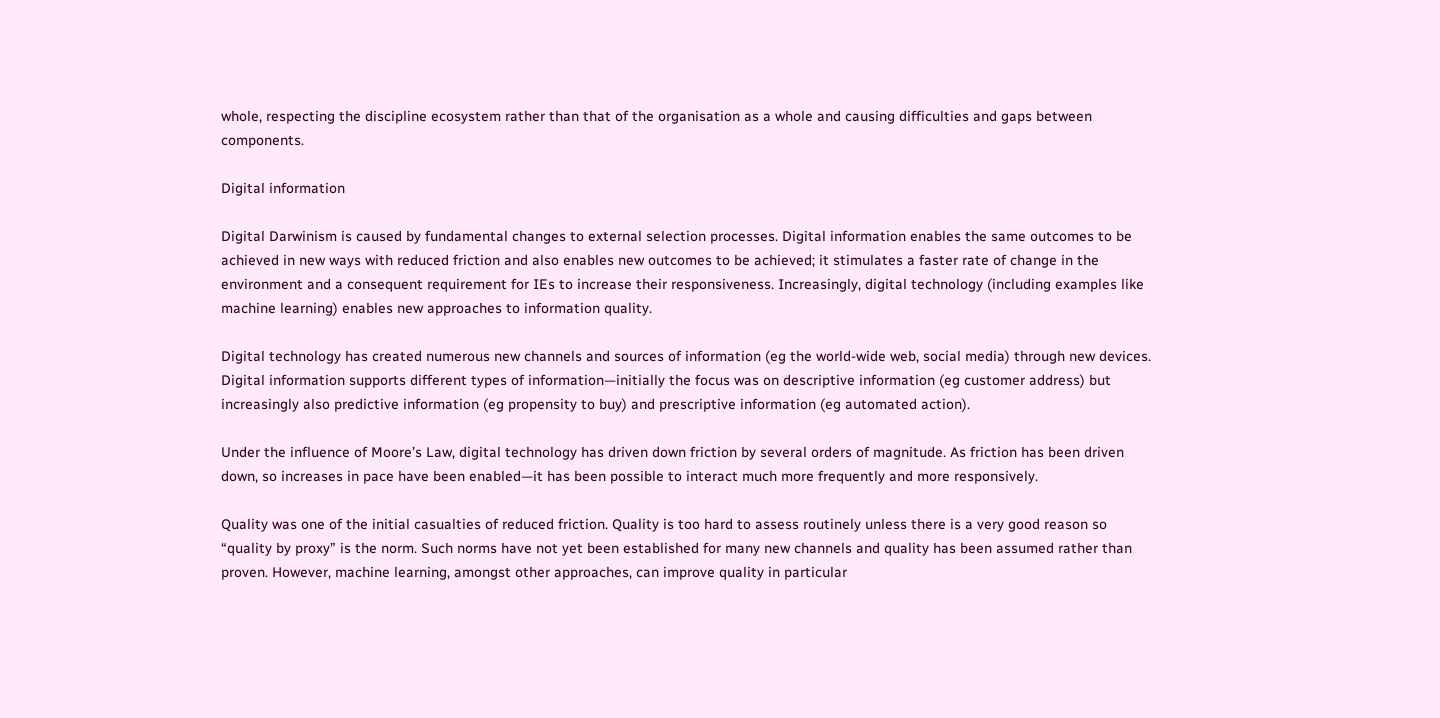whole, respecting the discipline ecosystem rather than that of the organisation as a whole and causing difficulties and gaps between components.

Digital information

Digital Darwinism is caused by fundamental changes to external selection processes. Digital information enables the same outcomes to be achieved in new ways with reduced friction and also enables new outcomes to be achieved; it stimulates a faster rate of change in the environment and a consequent requirement for IEs to increase their responsiveness. Increasingly, digital technology (including examples like machine learning) enables new approaches to information quality.

Digital technology has created numerous new channels and sources of information (eg the world-wide web, social media) through new devices. Digital information supports different types of information—initially the focus was on descriptive information (eg customer address) but increasingly also predictive information (eg propensity to buy) and prescriptive information (eg automated action).

Under the influence of Moore’s Law, digital technology has driven down friction by several orders of magnitude. As friction has been driven down, so increases in pace have been enabled—it has been possible to interact much more frequently and more responsively.

Quality was one of the initial casualties of reduced friction. Quality is too hard to assess routinely unless there is a very good reason so “quality by proxy” is the norm. Such norms have not yet been established for many new channels and quality has been assumed rather than proven. However, machine learning, amongst other approaches, can improve quality in particular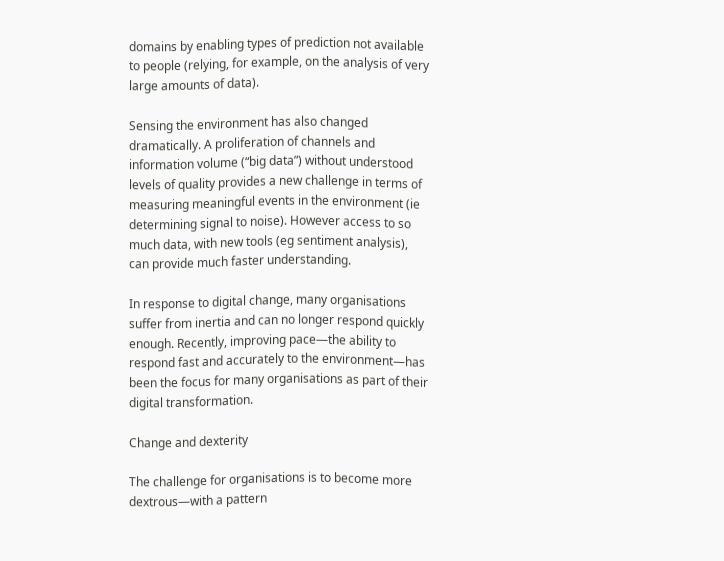domains by enabling types of prediction not available to people (relying, for example, on the analysis of very large amounts of data).

Sensing the environment has also changed dramatically. A proliferation of channels and information volume (“big data”) without understood levels of quality provides a new challenge in terms of measuring meaningful events in the environment (ie determining signal to noise). However access to so much data, with new tools (eg sentiment analysis), can provide much faster understanding.

In response to digital change, many organisations suffer from inertia and can no longer respond quickly enough. Recently, improving pace—the ability to respond fast and accurately to the environment—has been the focus for many organisations as part of their digital transformation.

Change and dexterity

The challenge for organisations is to become more dextrous—with a pattern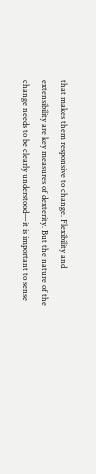that makes them responsive to change. Flexibility and extensibility are key measures of dexterity. But the nature of the change needs to be clearly understood—it is important to sense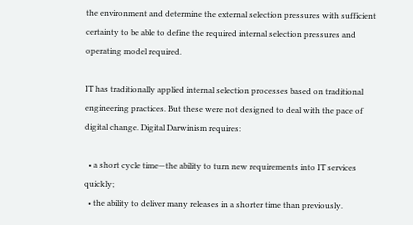the environment and determine the external selection pressures with sufficient certainty to be able to define the required internal selection pressures and operating model required.

IT has traditionally applied internal selection processes based on traditional engineering practices. But these were not designed to deal with the pace of digital change. Digital Darwinism requires:

  • a short cycle time—the ability to turn new requirements into IT services quickly;
  • the ability to deliver many releases in a shorter time than previously.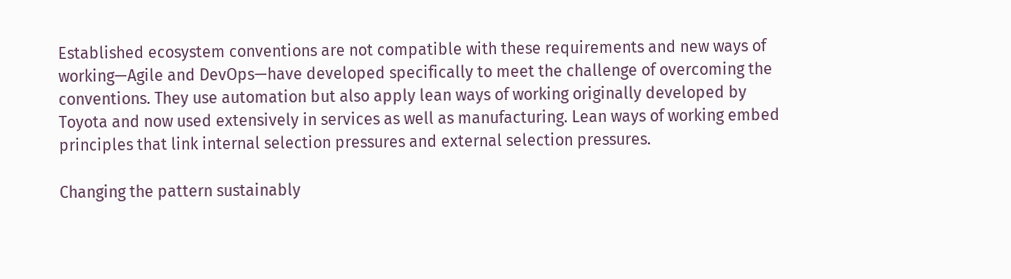Established ecosystem conventions are not compatible with these requirements and new ways of working—Agile and DevOps—have developed specifically to meet the challenge of overcoming the conventions. They use automation but also apply lean ways of working originally developed by Toyota and now used extensively in services as well as manufacturing. Lean ways of working embed principles that link internal selection pressures and external selection pressures.

Changing the pattern sustainably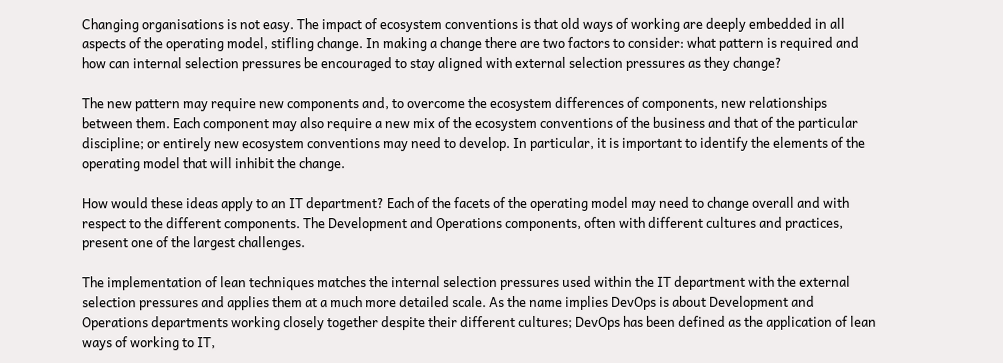Changing organisations is not easy. The impact of ecosystem conventions is that old ways of working are deeply embedded in all aspects of the operating model, stifling change. In making a change there are two factors to consider: what pattern is required and how can internal selection pressures be encouraged to stay aligned with external selection pressures as they change?

The new pattern may require new components and, to overcome the ecosystem differences of components, new relationships between them. Each component may also require a new mix of the ecosystem conventions of the business and that of the particular discipline; or entirely new ecosystem conventions may need to develop. In particular, it is important to identify the elements of the operating model that will inhibit the change.

How would these ideas apply to an IT department? Each of the facets of the operating model may need to change overall and with respect to the different components. The Development and Operations components, often with different cultures and practices, present one of the largest challenges.

The implementation of lean techniques matches the internal selection pressures used within the IT department with the external selection pressures and applies them at a much more detailed scale. As the name implies DevOps is about Development and Operations departments working closely together despite their different cultures; DevOps has been defined as the application of lean ways of working to IT,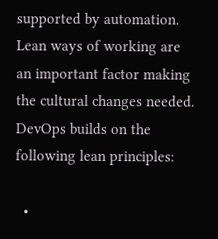supported by automation. Lean ways of working are an important factor making the cultural changes needed. DevOps builds on the following lean principles:

  •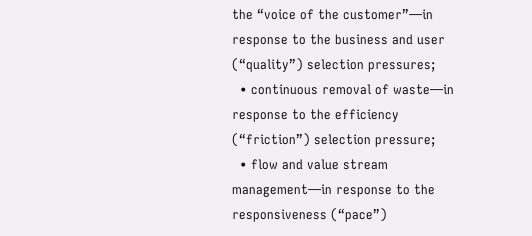the “voice of the customer”—in response to the business and user (“quality”) selection pressures;
  • continuous removal of waste—in response to the efficiency (“friction”) selection pressure;
  • flow and value stream management—in response to the responsiveness (“pace”)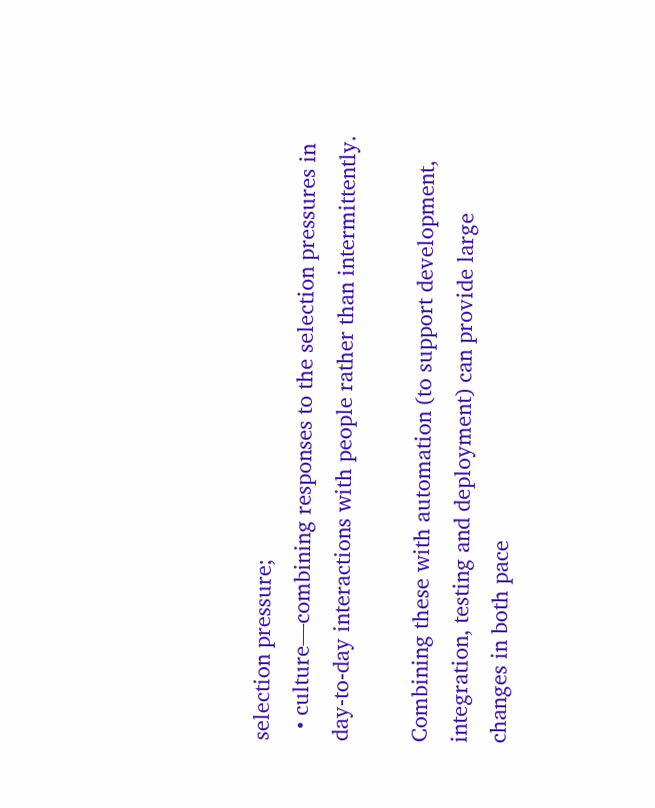selection pressure;
  • culture—combining responses to the selection pressures in day-to-day interactions with people rather than intermittently.

Combining these with automation (to support development, integration, testing and deployment) can provide large changes in both pace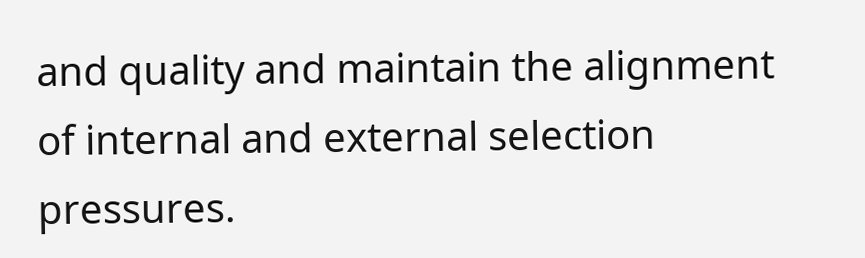and quality and maintain the alignment of internal and external selection pressures.